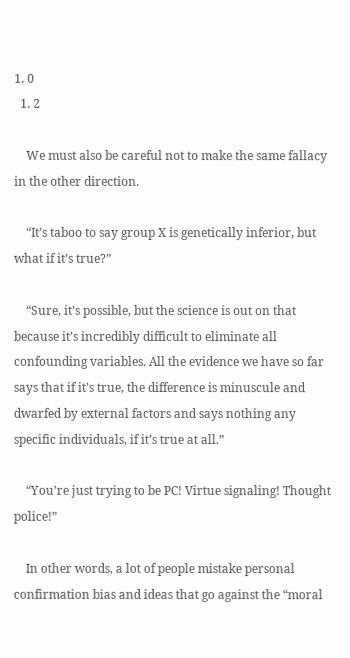1. 0
  1. 2

    We must also be careful not to make the same fallacy in the other direction.

    “It’s taboo to say group X is genetically inferior, but what if it’s true?”

    “Sure, it’s possible, but the science is out on that because it’s incredibly difficult to eliminate all confounding variables. All the evidence we have so far says that if it’s true, the difference is minuscule and dwarfed by external factors and says nothing any specific individuals, if it’s true at all.”

    “You’re just trying to be PC! Virtue signaling! Thought police!”

    In other words, a lot of people mistake personal confirmation bias and ideas that go against the “moral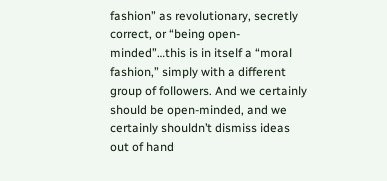fashion” as revolutionary, secretly correct, or “being open-minded”…this is in itself a “moral fashion,” simply with a different group of followers. And we certainly should be open-minded, and we certainly shouldn’t dismiss ideas out of hand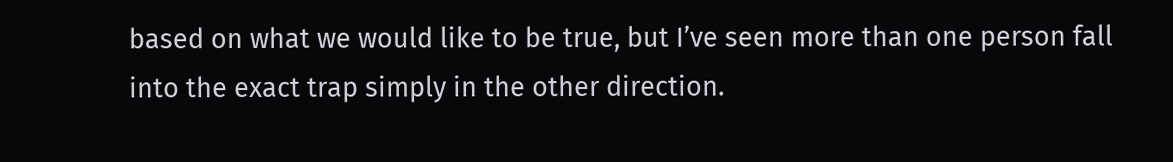based on what we would like to be true, but I’ve seen more than one person fall into the exact trap simply in the other direction.